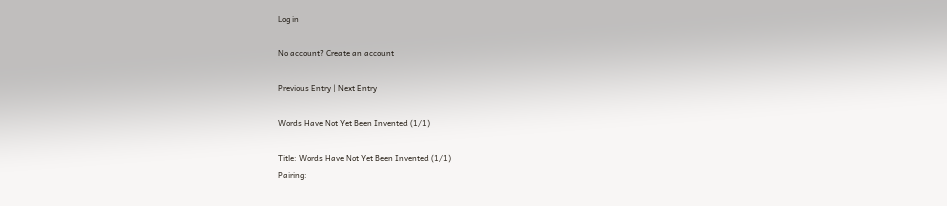Log in

No account? Create an account

Previous Entry | Next Entry

Words Have Not Yet Been Invented (1/1)

Title: Words Have Not Yet Been Invented (1/1)
Pairing: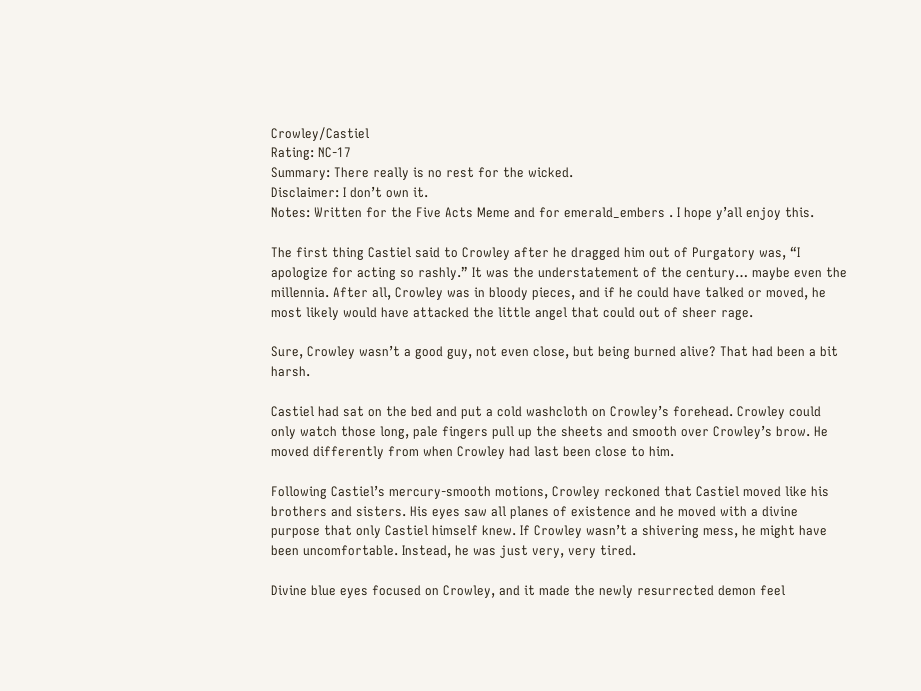Crowley/Castiel
Rating: NC-17
Summary: There really is no rest for the wicked.
Disclaimer: I don’t own it.
Notes: Written for the Five Acts Meme and for emerald_embers . I hope y’all enjoy this.

The first thing Castiel said to Crowley after he dragged him out of Purgatory was, “I apologize for acting so rashly.” It was the understatement of the century… maybe even the millennia. After all, Crowley was in bloody pieces, and if he could have talked or moved, he most likely would have attacked the little angel that could out of sheer rage.

Sure, Crowley wasn’t a good guy, not even close, but being burned alive? That had been a bit harsh.

Castiel had sat on the bed and put a cold washcloth on Crowley’s forehead. Crowley could only watch those long, pale fingers pull up the sheets and smooth over Crowley’s brow. He moved differently from when Crowley had last been close to him.

Following Castiel’s mercury-smooth motions, Crowley reckoned that Castiel moved like his brothers and sisters. His eyes saw all planes of existence and he moved with a divine purpose that only Castiel himself knew. If Crowley wasn’t a shivering mess, he might have been uncomfortable. Instead, he was just very, very tired.

Divine blue eyes focused on Crowley, and it made the newly resurrected demon feel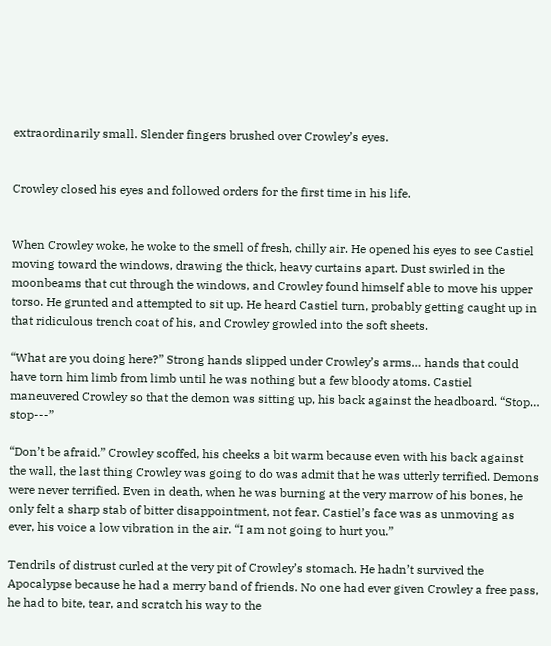extraordinarily small. Slender fingers brushed over Crowley’s eyes.


Crowley closed his eyes and followed orders for the first time in his life.


When Crowley woke, he woke to the smell of fresh, chilly air. He opened his eyes to see Castiel moving toward the windows, drawing the thick, heavy curtains apart. Dust swirled in the moonbeams that cut through the windows, and Crowley found himself able to move his upper torso. He grunted and attempted to sit up. He heard Castiel turn, probably getting caught up in that ridiculous trench coat of his, and Crowley growled into the soft sheets.

“What are you doing here?” Strong hands slipped under Crowley’s arms… hands that could have torn him limb from limb until he was nothing but a few bloody atoms. Castiel maneuvered Crowley so that the demon was sitting up, his back against the headboard. “Stop… stop---”

“Don’t be afraid.” Crowley scoffed, his cheeks a bit warm because even with his back against the wall, the last thing Crowley was going to do was admit that he was utterly terrified. Demons were never terrified. Even in death, when he was burning at the very marrow of his bones, he only felt a sharp stab of bitter disappointment, not fear. Castiel’s face was as unmoving as ever, his voice a low vibration in the air. “I am not going to hurt you.”

Tendrils of distrust curled at the very pit of Crowley’s stomach. He hadn’t survived the Apocalypse because he had a merry band of friends. No one had ever given Crowley a free pass, he had to bite, tear, and scratch his way to the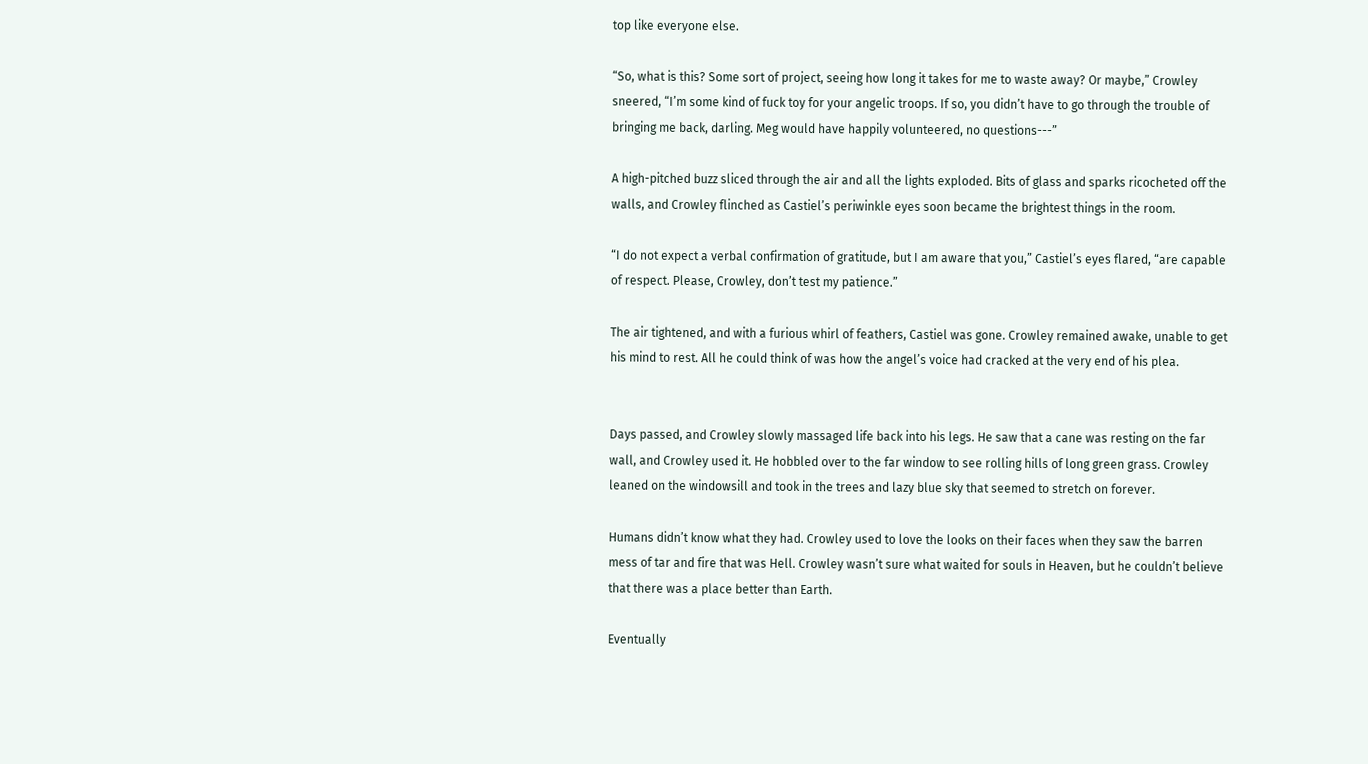top like everyone else.

“So, what is this? Some sort of project, seeing how long it takes for me to waste away? Or maybe,” Crowley sneered, “I’m some kind of fuck toy for your angelic troops. If so, you didn’t have to go through the trouble of bringing me back, darling. Meg would have happily volunteered, no questions---”

A high-pitched buzz sliced through the air and all the lights exploded. Bits of glass and sparks ricocheted off the walls, and Crowley flinched as Castiel’s periwinkle eyes soon became the brightest things in the room.

“I do not expect a verbal confirmation of gratitude, but I am aware that you,” Castiel’s eyes flared, “are capable of respect. Please, Crowley, don’t test my patience.”

The air tightened, and with a furious whirl of feathers, Castiel was gone. Crowley remained awake, unable to get his mind to rest. All he could think of was how the angel’s voice had cracked at the very end of his plea.


Days passed, and Crowley slowly massaged life back into his legs. He saw that a cane was resting on the far wall, and Crowley used it. He hobbled over to the far window to see rolling hills of long green grass. Crowley leaned on the windowsill and took in the trees and lazy blue sky that seemed to stretch on forever.

Humans didn’t know what they had. Crowley used to love the looks on their faces when they saw the barren mess of tar and fire that was Hell. Crowley wasn’t sure what waited for souls in Heaven, but he couldn’t believe that there was a place better than Earth.

Eventually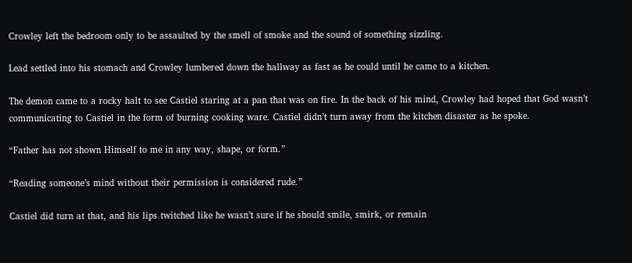Crowley left the bedroom only to be assaulted by the smell of smoke and the sound of something sizzling.

Lead settled into his stomach and Crowley lumbered down the hallway as fast as he could until he came to a kitchen.

The demon came to a rocky halt to see Castiel staring at a pan that was on fire. In the back of his mind, Crowley had hoped that God wasn’t communicating to Castiel in the form of burning cooking ware. Castiel didn’t turn away from the kitchen disaster as he spoke.

“Father has not shown Himself to me in any way, shape, or form.”

“Reading someone’s mind without their permission is considered rude.”

Castiel did turn at that, and his lips twitched like he wasn’t sure if he should smile, smirk, or remain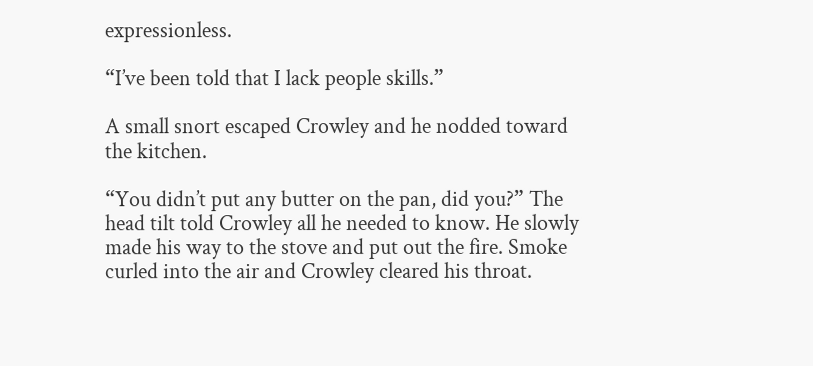expressionless.

“I’ve been told that I lack people skills.”

A small snort escaped Crowley and he nodded toward the kitchen.

“You didn’t put any butter on the pan, did you?” The head tilt told Crowley all he needed to know. He slowly made his way to the stove and put out the fire. Smoke curled into the air and Crowley cleared his throat.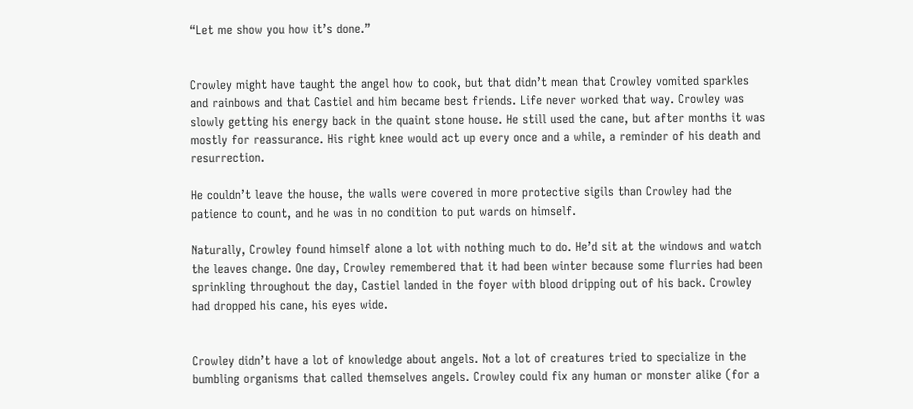“Let me show you how it’s done.”


Crowley might have taught the angel how to cook, but that didn’t mean that Crowley vomited sparkles and rainbows and that Castiel and him became best friends. Life never worked that way. Crowley was slowly getting his energy back in the quaint stone house. He still used the cane, but after months it was mostly for reassurance. His right knee would act up every once and a while, a reminder of his death and resurrection.

He couldn’t leave the house, the walls were covered in more protective sigils than Crowley had the patience to count, and he was in no condition to put wards on himself.

Naturally, Crowley found himself alone a lot with nothing much to do. He’d sit at the windows and watch the leaves change. One day, Crowley remembered that it had been winter because some flurries had been sprinkling throughout the day, Castiel landed in the foyer with blood dripping out of his back. Crowley had dropped his cane, his eyes wide.


Crowley didn’t have a lot of knowledge about angels. Not a lot of creatures tried to specialize in the bumbling organisms that called themselves angels. Crowley could fix any human or monster alike (for a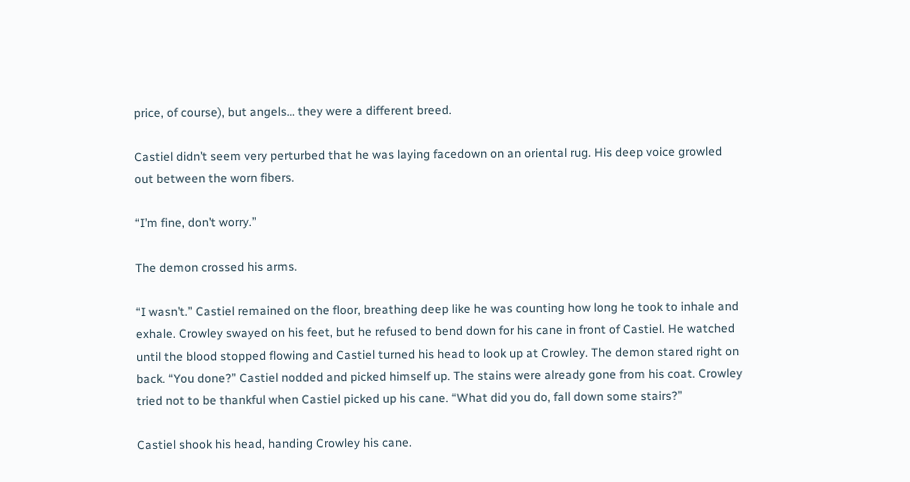price, of course), but angels… they were a different breed.

Castiel didn’t seem very perturbed that he was laying facedown on an oriental rug. His deep voice growled out between the worn fibers.

“I’m fine, don’t worry.”

The demon crossed his arms.

“I wasn’t.” Castiel remained on the floor, breathing deep like he was counting how long he took to inhale and exhale. Crowley swayed on his feet, but he refused to bend down for his cane in front of Castiel. He watched until the blood stopped flowing and Castiel turned his head to look up at Crowley. The demon stared right on back. “You done?” Castiel nodded and picked himself up. The stains were already gone from his coat. Crowley tried not to be thankful when Castiel picked up his cane. “What did you do, fall down some stairs?”

Castiel shook his head, handing Crowley his cane.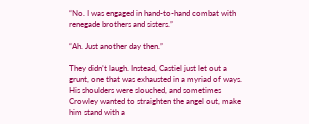“No. I was engaged in hand-to-hand combat with renegade brothers and sisters.”

“Ah. Just another day then.”

They didn’t laugh. Instead, Castiel just let out a grunt, one that was exhausted in a myriad of ways. His shoulders were slouched, and sometimes Crowley wanted to straighten the angel out, make him stand with a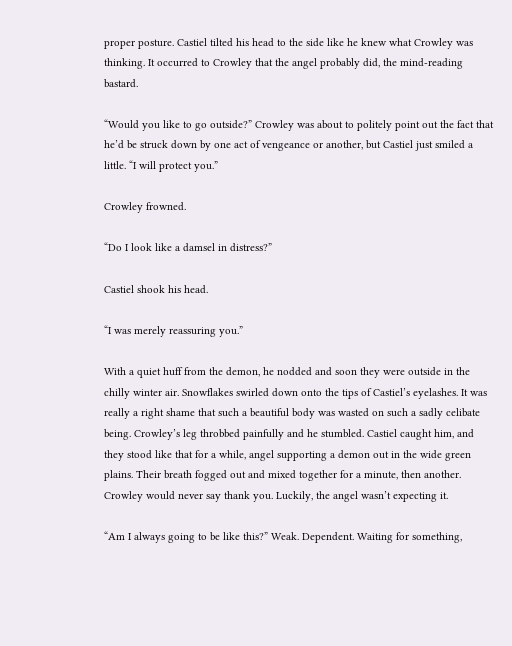proper posture. Castiel tilted his head to the side like he knew what Crowley was thinking. It occurred to Crowley that the angel probably did, the mind-reading bastard.

“Would you like to go outside?” Crowley was about to politely point out the fact that he’d be struck down by one act of vengeance or another, but Castiel just smiled a little. “I will protect you.”

Crowley frowned.

“Do I look like a damsel in distress?”

Castiel shook his head.

“I was merely reassuring you.”

With a quiet huff from the demon, he nodded and soon they were outside in the chilly winter air. Snowflakes swirled down onto the tips of Castiel’s eyelashes. It was really a right shame that such a beautiful body was wasted on such a sadly celibate being. Crowley’s leg throbbed painfully and he stumbled. Castiel caught him, and they stood like that for a while, angel supporting a demon out in the wide green plains. Their breath fogged out and mixed together for a minute, then another. Crowley would never say thank you. Luckily, the angel wasn’t expecting it.

“Am I always going to be like this?” Weak. Dependent. Waiting for something,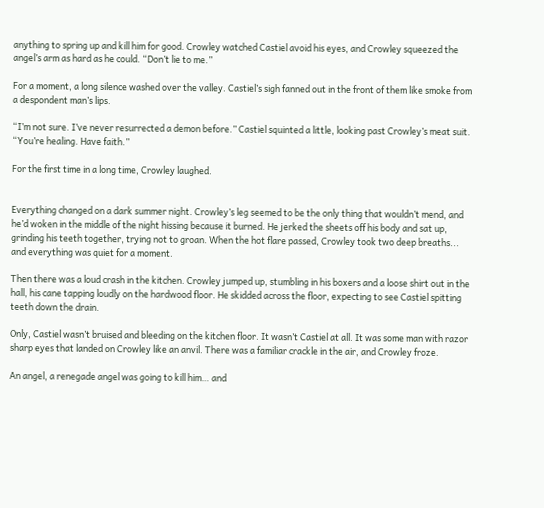anything to spring up and kill him for good. Crowley watched Castiel avoid his eyes, and Crowley squeezed the angel’s arm as hard as he could. “Don’t lie to me.”

For a moment, a long silence washed over the valley. Castiel’s sigh fanned out in the front of them like smoke from a despondent man’s lips.

“I’m not sure. I’ve never resurrected a demon before.” Castiel squinted a little, looking past Crowley’s meat suit. “You’re healing. Have faith.”

For the first time in a long time, Crowley laughed.


Everything changed on a dark summer night. Crowley’s leg seemed to be the only thing that wouldn’t mend, and he’d woken in the middle of the night hissing because it burned. He jerked the sheets off his body and sat up, grinding his teeth together, trying not to groan. When the hot flare passed, Crowley took two deep breaths... and everything was quiet for a moment.

Then there was a loud crash in the kitchen. Crowley jumped up, stumbling in his boxers and a loose shirt out in the hall, his cane tapping loudly on the hardwood floor. He skidded across the floor, expecting to see Castiel spitting teeth down the drain.

Only, Castiel wasn’t bruised and bleeding on the kitchen floor. It wasn’t Castiel at all. It was some man with razor sharp eyes that landed on Crowley like an anvil. There was a familiar crackle in the air, and Crowley froze.

An angel, a renegade angel was going to kill him… and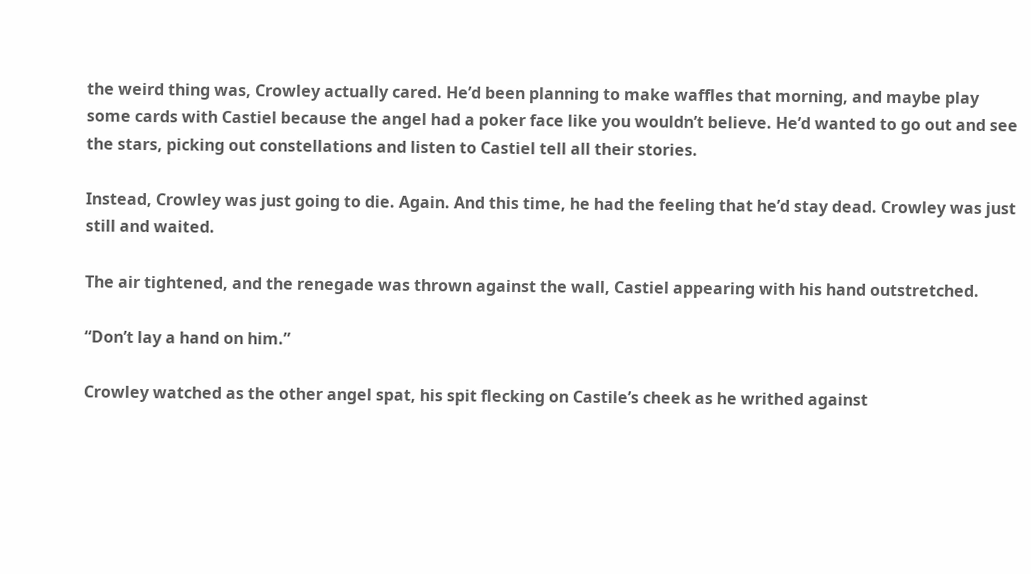the weird thing was, Crowley actually cared. He’d been planning to make waffles that morning, and maybe play some cards with Castiel because the angel had a poker face like you wouldn’t believe. He’d wanted to go out and see the stars, picking out constellations and listen to Castiel tell all their stories.

Instead, Crowley was just going to die. Again. And this time, he had the feeling that he’d stay dead. Crowley was just still and waited.

The air tightened, and the renegade was thrown against the wall, Castiel appearing with his hand outstretched.

“Don’t lay a hand on him.”

Crowley watched as the other angel spat, his spit flecking on Castile’s cheek as he writhed against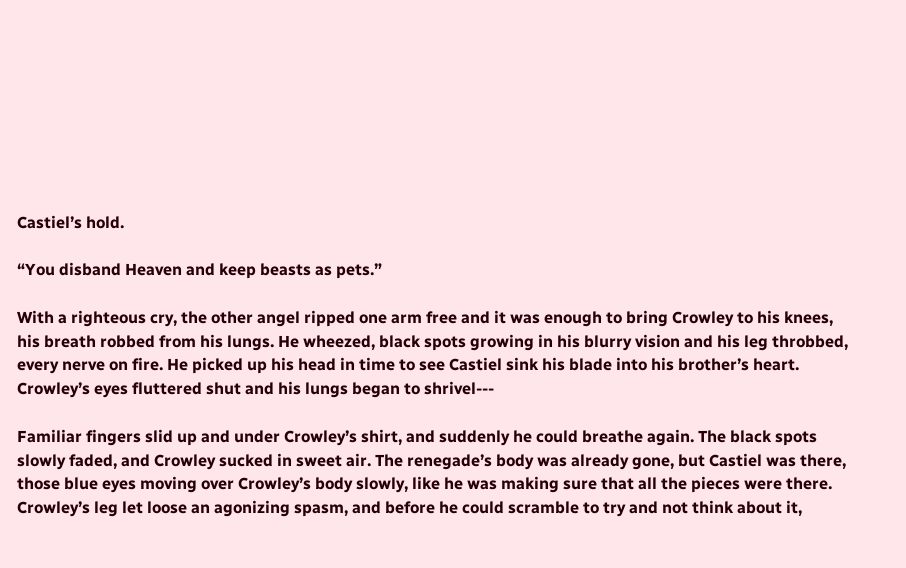Castiel’s hold.

“You disband Heaven and keep beasts as pets.”

With a righteous cry, the other angel ripped one arm free and it was enough to bring Crowley to his knees, his breath robbed from his lungs. He wheezed, black spots growing in his blurry vision and his leg throbbed, every nerve on fire. He picked up his head in time to see Castiel sink his blade into his brother’s heart. Crowley’s eyes fluttered shut and his lungs began to shrivel---

Familiar fingers slid up and under Crowley’s shirt, and suddenly he could breathe again. The black spots slowly faded, and Crowley sucked in sweet air. The renegade’s body was already gone, but Castiel was there, those blue eyes moving over Crowley’s body slowly, like he was making sure that all the pieces were there. Crowley’s leg let loose an agonizing spasm, and before he could scramble to try and not think about it,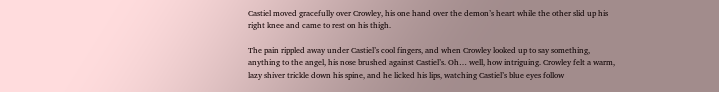Castiel moved gracefully over Crowley, his one hand over the demon’s heart while the other slid up his right knee and came to rest on his thigh.

The pain rippled away under Castiel’s cool fingers, and when Crowley looked up to say something, anything to the angel, his nose brushed against Castiel’s. Oh… well, how intriguing. Crowley felt a warm, lazy shiver trickle down his spine, and he licked his lips, watching Castiel’s blue eyes follow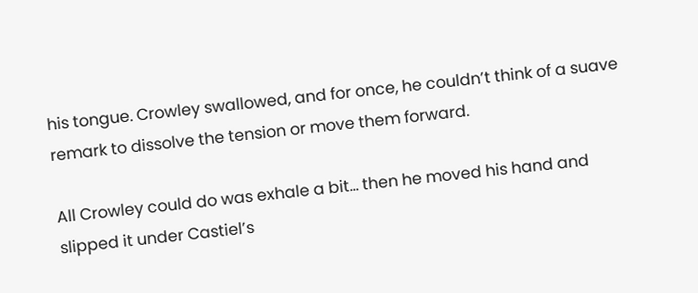his tongue. Crowley swallowed, and for once, he couldn’t think of a suave remark to dissolve the tension or move them forward.

All Crowley could do was exhale a bit… then he moved his hand and slipped it under Castiel’s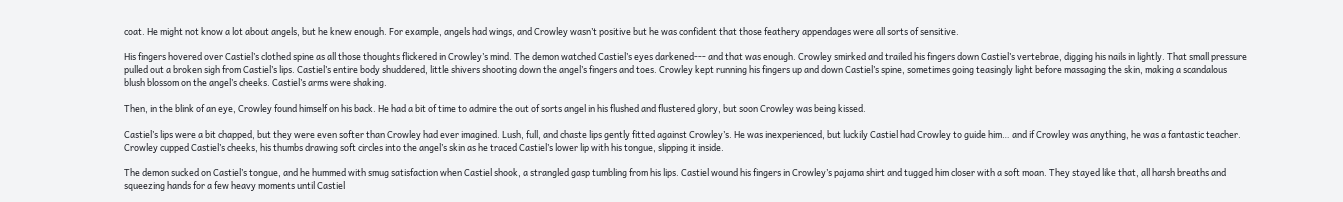coat. He might not know a lot about angels, but he knew enough. For example, angels had wings, and Crowley wasn’t positive but he was confident that those feathery appendages were all sorts of sensitive.

His fingers hovered over Castiel’s clothed spine as all those thoughts flickered in Crowley’s mind. The demon watched Castiel’s eyes darkened--- and that was enough. Crowley smirked and trailed his fingers down Castiel’s vertebrae, digging his nails in lightly. That small pressure pulled out a broken sigh from Castiel’s lips. Castiel’s entire body shuddered, little shivers shooting down the angel’s fingers and toes. Crowley kept running his fingers up and down Castiel’s spine, sometimes going teasingly light before massaging the skin, making a scandalous blush blossom on the angel’s cheeks. Castiel’s arms were shaking.

Then, in the blink of an eye, Crowley found himself on his back. He had a bit of time to admire the out of sorts angel in his flushed and flustered glory, but soon Crowley was being kissed.

Castiel’s lips were a bit chapped, but they were even softer than Crowley had ever imagined. Lush, full, and chaste lips gently fitted against Crowley’s. He was inexperienced, but luckily Castiel had Crowley to guide him… and if Crowley was anything, he was a fantastic teacher. Crowley cupped Castiel’s cheeks, his thumbs drawing soft circles into the angel’s skin as he traced Castiel’s lower lip with his tongue, slipping it inside.

The demon sucked on Castiel’s tongue, and he hummed with smug satisfaction when Castiel shook, a strangled gasp tumbling from his lips. Castiel wound his fingers in Crowley’s pajama shirt and tugged him closer with a soft moan. They stayed like that, all harsh breaths and squeezing hands for a few heavy moments until Castiel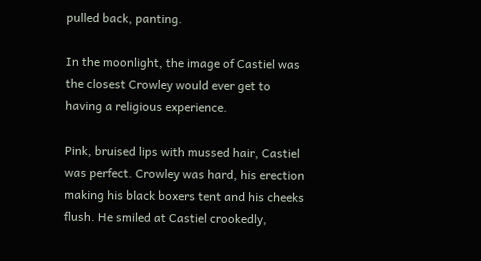pulled back, panting.

In the moonlight, the image of Castiel was the closest Crowley would ever get to having a religious experience.

Pink, bruised lips with mussed hair, Castiel was perfect. Crowley was hard, his erection making his black boxers tent and his cheeks flush. He smiled at Castiel crookedly,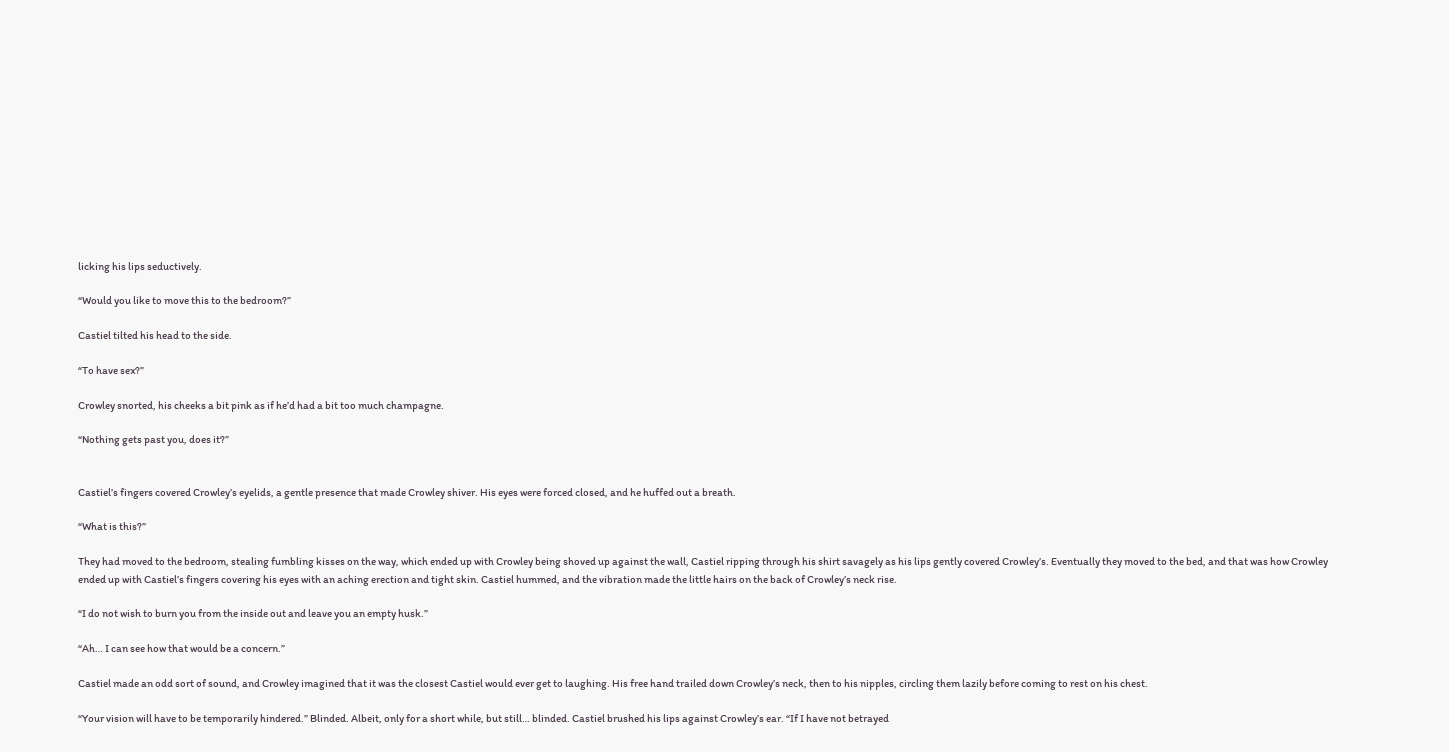licking his lips seductively.

“Would you like to move this to the bedroom?”

Castiel tilted his head to the side.

“To have sex?”

Crowley snorted, his cheeks a bit pink as if he’d had a bit too much champagne.

“Nothing gets past you, does it?”


Castiel’s fingers covered Crowley’s eyelids, a gentle presence that made Crowley shiver. His eyes were forced closed, and he huffed out a breath.

“What is this?”

They had moved to the bedroom, stealing fumbling kisses on the way, which ended up with Crowley being shoved up against the wall, Castiel ripping through his shirt savagely as his lips gently covered Crowley’s. Eventually they moved to the bed, and that was how Crowley ended up with Castiel’s fingers covering his eyes with an aching erection and tight skin. Castiel hummed, and the vibration made the little hairs on the back of Crowley’s neck rise.

“I do not wish to burn you from the inside out and leave you an empty husk.”

“Ah… I can see how that would be a concern.”

Castiel made an odd sort of sound, and Crowley imagined that it was the closest Castiel would ever get to laughing. His free hand trailed down Crowley’s neck, then to his nipples, circling them lazily before coming to rest on his chest.

“Your vision will have to be temporarily hindered.” Blinded. Albeit, only for a short while, but still… blinded. Castiel brushed his lips against Crowley’s ear. “If I have not betrayed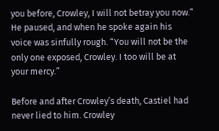you before, Crowley, I will not betray you now.” He paused, and when he spoke again his voice was sinfully rough. “You will not be the only one exposed, Crowley. I too will be at your mercy.”

Before and after Crowley’s death, Castiel had never lied to him. Crowley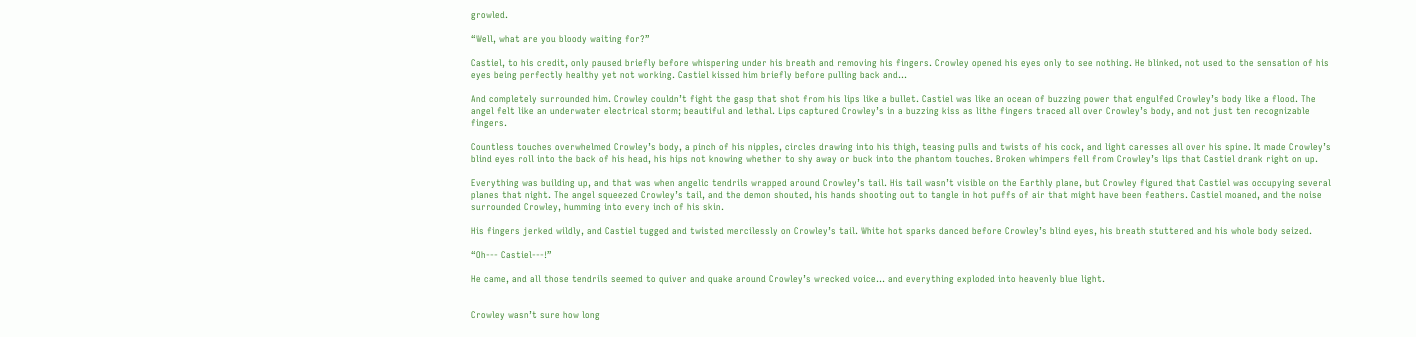growled.

“Well, what are you bloody waiting for?”

Castiel, to his credit, only paused briefly before whispering under his breath and removing his fingers. Crowley opened his eyes only to see nothing. He blinked, not used to the sensation of his eyes being perfectly healthy yet not working. Castiel kissed him briefly before pulling back and…

And completely surrounded him. Crowley couldn’t fight the gasp that shot from his lips like a bullet. Castiel was like an ocean of buzzing power that engulfed Crowley’s body like a flood. The angel felt like an underwater electrical storm; beautiful and lethal. Lips captured Crowley’s in a buzzing kiss as lithe fingers traced all over Crowley’s body, and not just ten recognizable fingers.

Countless touches overwhelmed Crowley’s body, a pinch of his nipples, circles drawing into his thigh, teasing pulls and twists of his cock, and light caresses all over his spine. It made Crowley’s blind eyes roll into the back of his head, his hips not knowing whether to shy away or buck into the phantom touches. Broken whimpers fell from Crowley’s lips that Castiel drank right on up.

Everything was building up, and that was when angelic tendrils wrapped around Crowley’s tail. His tail wasn’t visible on the Earthly plane, but Crowley figured that Castiel was occupying several planes that night. The angel squeezed Crowley’s tail, and the demon shouted, his hands shooting out to tangle in hot puffs of air that might have been feathers. Castiel moaned, and the noise surrounded Crowley, humming into every inch of his skin.

His fingers jerked wildly, and Castiel tugged and twisted mercilessly on Crowley’s tail. White hot sparks danced before Crowley’s blind eyes, his breath stuttered and his whole body seized.

“Oh--- Castiel---!”

He came, and all those tendrils seemed to quiver and quake around Crowley’s wrecked voice… and everything exploded into heavenly blue light.


Crowley wasn’t sure how long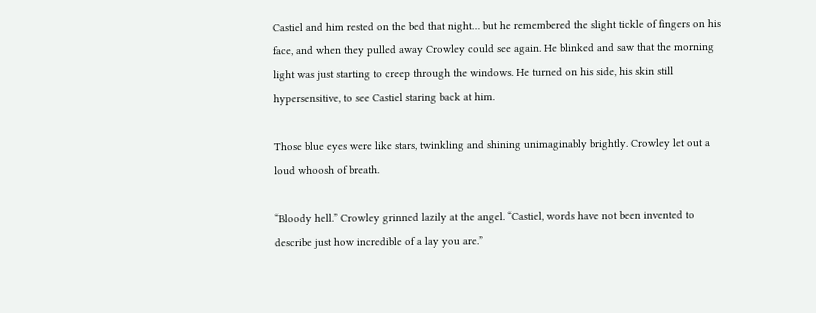Castiel and him rested on the bed that night… but he remembered the slight tickle of fingers on his face, and when they pulled away Crowley could see again. He blinked and saw that the morning light was just starting to creep through the windows. He turned on his side, his skin still hypersensitive, to see Castiel staring back at him.

Those blue eyes were like stars, twinkling and shining unimaginably brightly. Crowley let out a loud whoosh of breath.

“Bloody hell.” Crowley grinned lazily at the angel. “Castiel, words have not been invented to describe just how incredible of a lay you are.”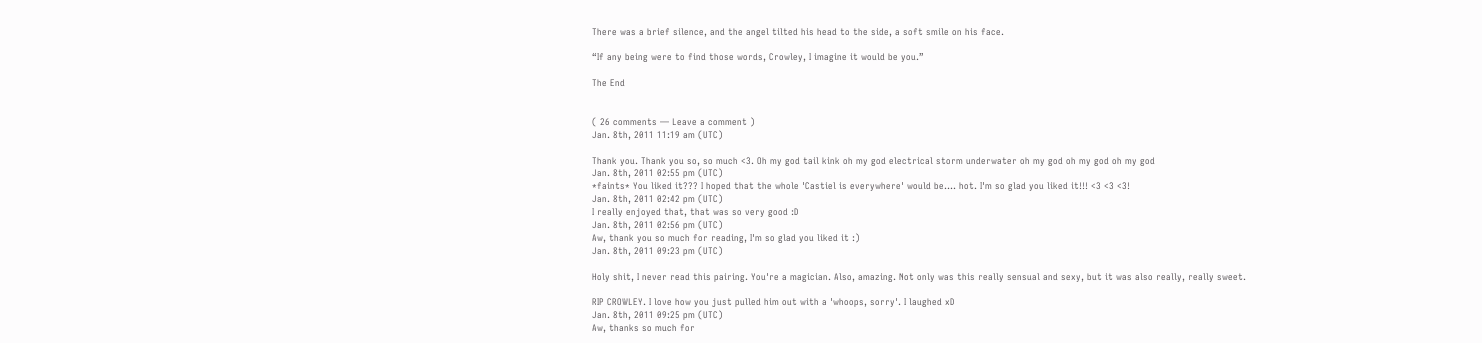There was a brief silence, and the angel tilted his head to the side, a soft smile on his face.

“If any being were to find those words, Crowley, I imagine it would be you.”

The End


( 26 comments — Leave a comment )
Jan. 8th, 2011 11:19 am (UTC)

Thank you. Thank you so, so much <3. Oh my god tail kink oh my god electrical storm underwater oh my god oh my god oh my god
Jan. 8th, 2011 02:55 pm (UTC)
*faints* You liked it??? I hoped that the whole 'Castiel is everywhere' would be.... hot. I'm so glad you liked it!!! <3 <3 <3!
Jan. 8th, 2011 02:42 pm (UTC)
I really enjoyed that, that was so very good :D
Jan. 8th, 2011 02:56 pm (UTC)
Aw, thank you so much for reading, I'm so glad you liked it :)
Jan. 8th, 2011 09:23 pm (UTC)

Holy shit, I never read this pairing. You're a magician. Also, amazing. Not only was this really sensual and sexy, but it was also really, really sweet.

RIP CROWLEY. I love how you just pulled him out with a 'whoops, sorry'. I laughed xD
Jan. 8th, 2011 09:25 pm (UTC)
Aw, thanks so much for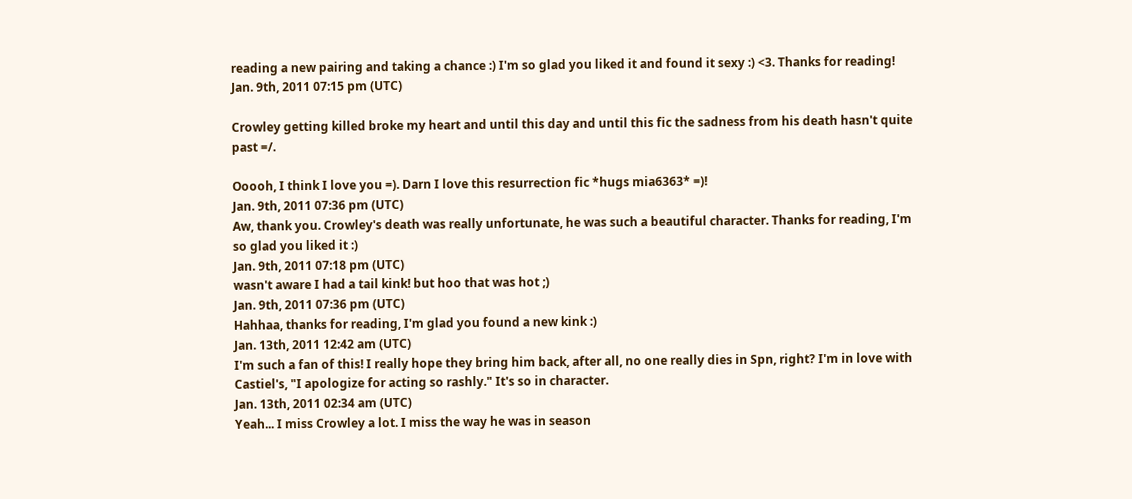reading a new pairing and taking a chance :) I'm so glad you liked it and found it sexy :) <3. Thanks for reading!
Jan. 9th, 2011 07:15 pm (UTC)

Crowley getting killed broke my heart and until this day and until this fic the sadness from his death hasn't quite past =/.

Ooooh, I think I love you =). Darn I love this resurrection fic *hugs mia6363* =)!
Jan. 9th, 2011 07:36 pm (UTC)
Aw, thank you. Crowley's death was really unfortunate, he was such a beautiful character. Thanks for reading, I'm so glad you liked it :)
Jan. 9th, 2011 07:18 pm (UTC)
wasn't aware I had a tail kink! but hoo that was hot ;)
Jan. 9th, 2011 07:36 pm (UTC)
Hahhaa, thanks for reading, I'm glad you found a new kink :)
Jan. 13th, 2011 12:42 am (UTC)
I'm such a fan of this! I really hope they bring him back, after all, no one really dies in Spn, right? I'm in love with Castiel's, "I apologize for acting so rashly." It's so in character.
Jan. 13th, 2011 02:34 am (UTC)
Yeah... I miss Crowley a lot. I miss the way he was in season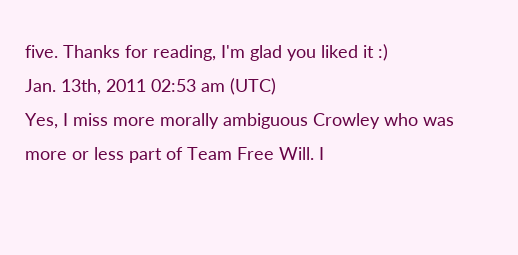five. Thanks for reading, I'm glad you liked it :)
Jan. 13th, 2011 02:53 am (UTC)
Yes, I miss more morally ambiguous Crowley who was more or less part of Team Free Will. I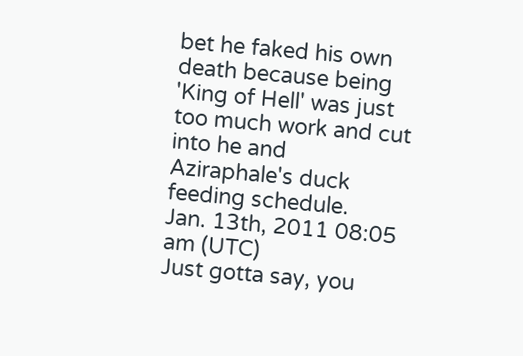bet he faked his own death because being 'King of Hell' was just too much work and cut into he and Aziraphale's duck feeding schedule.
Jan. 13th, 2011 08:05 am (UTC)
Just gotta say, you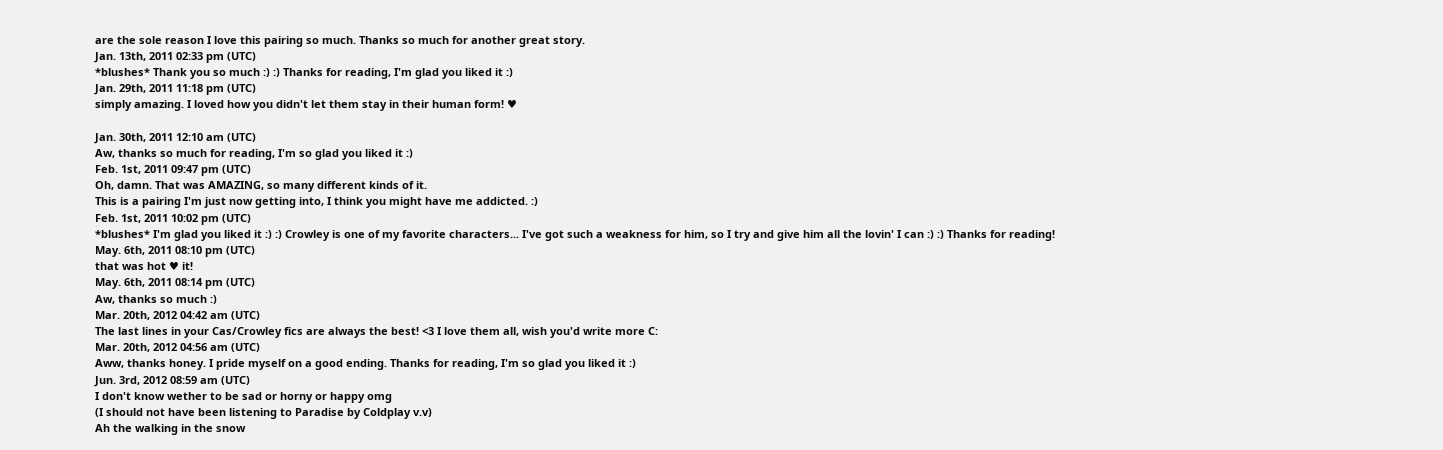are the sole reason I love this pairing so much. Thanks so much for another great story.
Jan. 13th, 2011 02:33 pm (UTC)
*blushes* Thank you so much :) :) Thanks for reading, I'm glad you liked it :)
Jan. 29th, 2011 11:18 pm (UTC)
simply amazing. I loved how you didn't let them stay in their human form! ♥

Jan. 30th, 2011 12:10 am (UTC)
Aw, thanks so much for reading, I'm so glad you liked it :)
Feb. 1st, 2011 09:47 pm (UTC)
Oh, damn. That was AMAZING, so many different kinds of it.
This is a pairing I'm just now getting into, I think you might have me addicted. :)
Feb. 1st, 2011 10:02 pm (UTC)
*blushes* I'm glad you liked it :) :) Crowley is one of my favorite characters... I've got such a weakness for him, so I try and give him all the lovin' I can :) :) Thanks for reading!
May. 6th, 2011 08:10 pm (UTC)
that was hot ♥ it!
May. 6th, 2011 08:14 pm (UTC)
Aw, thanks so much :)
Mar. 20th, 2012 04:42 am (UTC)
The last lines in your Cas/Crowley fics are always the best! <3 I love them all, wish you'd write more C:
Mar. 20th, 2012 04:56 am (UTC)
Aww, thanks honey. I pride myself on a good ending. Thanks for reading, I'm so glad you liked it :)
Jun. 3rd, 2012 08:59 am (UTC)
I don't know wether to be sad or horny or happy omg
(I should not have been listening to Paradise by Coldplay v.v)
Ah the walking in the snow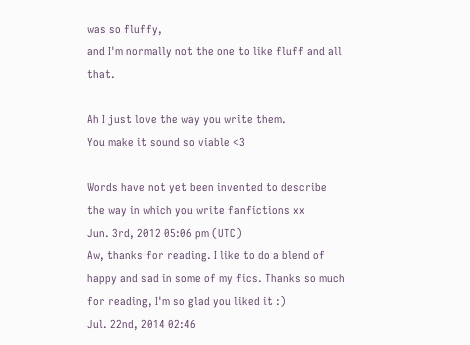was so fluffy,
and I'm normally not the one to like fluff and all that.

Ah I just love the way you write them.
You make it sound so viable <3

Words have not yet been invented to describe the way in which you write fanfictions xx
Jun. 3rd, 2012 05:06 pm (UTC)
Aw, thanks for reading. I like to do a blend of happy and sad in some of my fics. Thanks so much for reading, I'm so glad you liked it :)
Jul. 22nd, 2014 02:46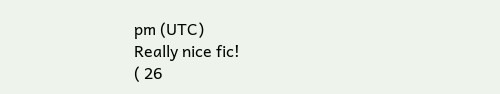pm (UTC)
Really nice fic!
( 26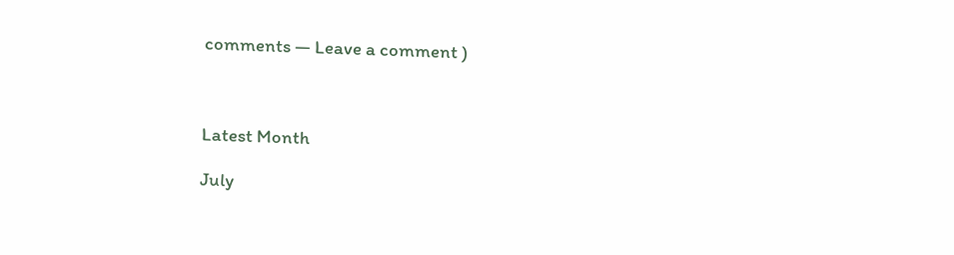comments — Leave a comment )



Latest Month

July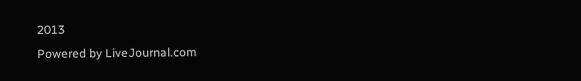2013
Powered by LiveJournal.com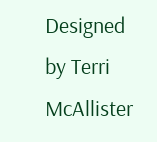Designed by Terri McAllister